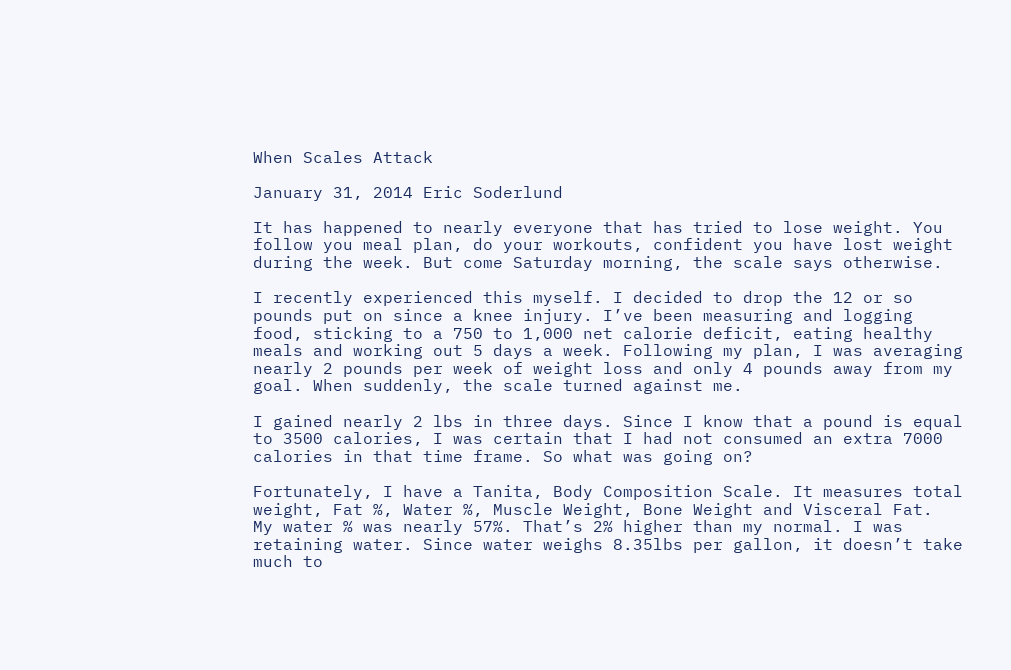When Scales Attack

January 31, 2014 Eric Soderlund

It has happened to nearly everyone that has tried to lose weight. You follow you meal plan, do your workouts, confident you have lost weight during the week. But come Saturday morning, the scale says otherwise.

I recently experienced this myself. I decided to drop the 12 or so pounds put on since a knee injury. I’ve been measuring and logging food, sticking to a 750 to 1,000 net calorie deficit, eating healthy meals and working out 5 days a week. Following my plan, I was averaging nearly 2 pounds per week of weight loss and only 4 pounds away from my goal. When suddenly, the scale turned against me.

I gained nearly 2 lbs in three days. Since I know that a pound is equal to 3500 calories, I was certain that I had not consumed an extra 7000 calories in that time frame. So what was going on?

Fortunately, I have a Tanita, Body Composition Scale. It measures total weight, Fat %, Water %, Muscle Weight, Bone Weight and Visceral Fat.
My water % was nearly 57%. That’s 2% higher than my normal. I was retaining water. Since water weighs 8.35lbs per gallon, it doesn’t take much to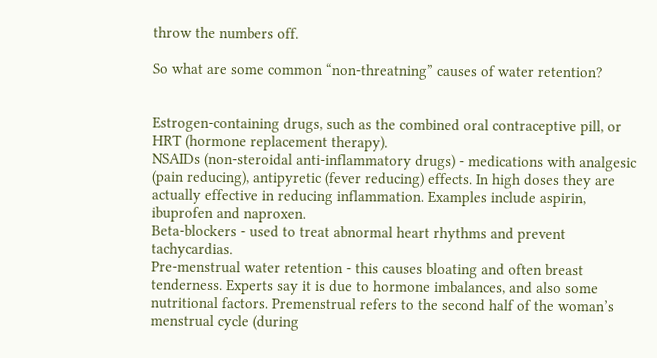throw the numbers off.

So what are some common “non-threatning” causes of water retention?


Estrogen-containing drugs, such as the combined oral contraceptive pill, or HRT (hormone replacement therapy).
NSAIDs (non-steroidal anti-inflammatory drugs) - medications with analgesic (pain reducing), antipyretic (fever reducing) effects. In high doses they are actually effective in reducing inflammation. Examples include aspirin, ibuprofen and naproxen.
Beta-blockers - used to treat abnormal heart rhythms and prevent tachycardias.
Pre-menstrual water retention - this causes bloating and often breast tenderness. Experts say it is due to hormone imbalances, and also some nutritional factors. Premenstrual refers to the second half of the woman’s menstrual cycle (during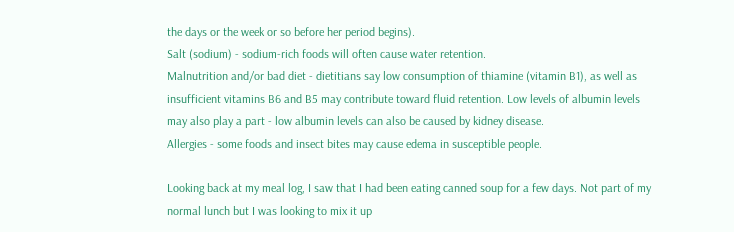the days or the week or so before her period begins).
Salt (sodium) - sodium-rich foods will often cause water retention.
Malnutrition and/or bad diet - dietitians say low consumption of thiamine (vitamin B1), as well as insufficient vitamins B6 and B5 may contribute toward fluid retention. Low levels of albumin levels may also play a part - low albumin levels can also be caused by kidney disease.
Allergies - some foods and insect bites may cause edema in susceptible people.

Looking back at my meal log, I saw that I had been eating canned soup for a few days. Not part of my normal lunch but I was looking to mix it up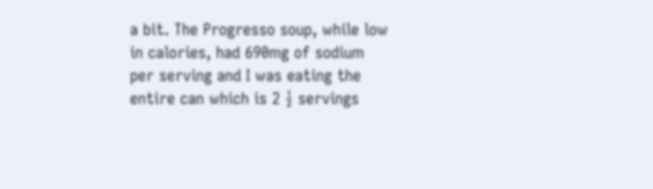a bit. The Progresso soup, while low in calories, had 690mg of sodium per serving and I was eating the entire can which is 2 ½ servings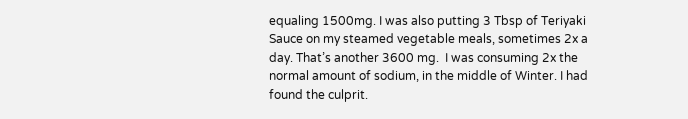equaling 1500mg. I was also putting 3 Tbsp of Teriyaki Sauce on my steamed vegetable meals, sometimes 2x a day. That’s another 3600 mg.  I was consuming 2x the normal amount of sodium, in the middle of Winter. I had found the culprit.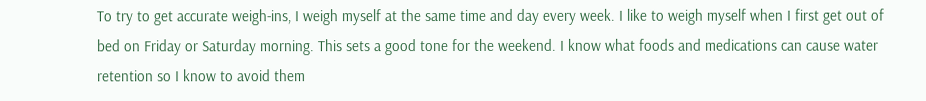To try to get accurate weigh-ins, I weigh myself at the same time and day every week. I like to weigh myself when I first get out of bed on Friday or Saturday morning. This sets a good tone for the weekend. I know what foods and medications can cause water retention so I know to avoid them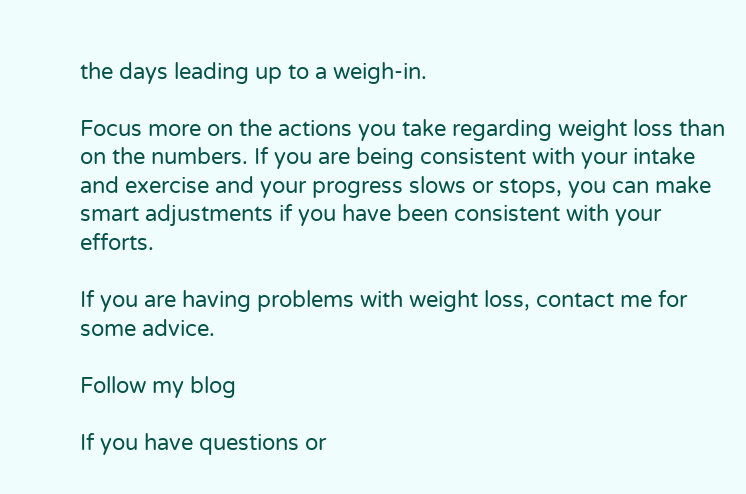the days leading up to a weigh-in.

Focus more on the actions you take regarding weight loss than on the numbers. If you are being consistent with your intake and exercise and your progress slows or stops, you can make smart adjustments if you have been consistent with your efforts.

If you are having problems with weight loss, contact me for some advice.

Follow my blog

If you have questions or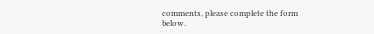comments, please complete the form below.